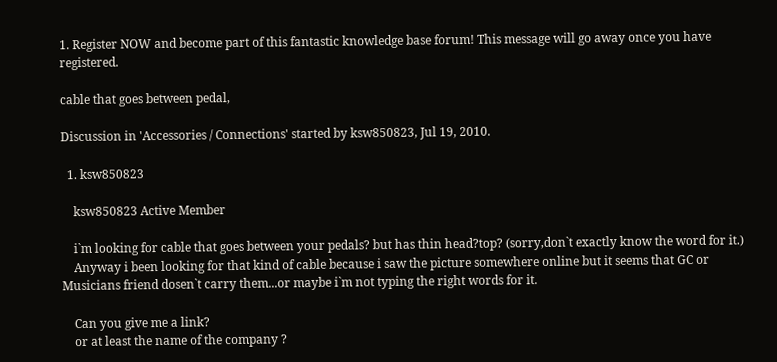1. Register NOW and become part of this fantastic knowledge base forum! This message will go away once you have registered.

cable that goes between pedal,

Discussion in 'Accessories / Connections' started by ksw850823, Jul 19, 2010.

  1. ksw850823

    ksw850823 Active Member

    i`m looking for cable that goes between your pedals? but has thin head?top? (sorry,don`t exactly know the word for it.)
    Anyway i been looking for that kind of cable because i saw the picture somewhere online but it seems that GC or Musicians friend dosen`t carry them...or maybe i`m not typing the right words for it.

    Can you give me a link?
    or at least the name of the company ?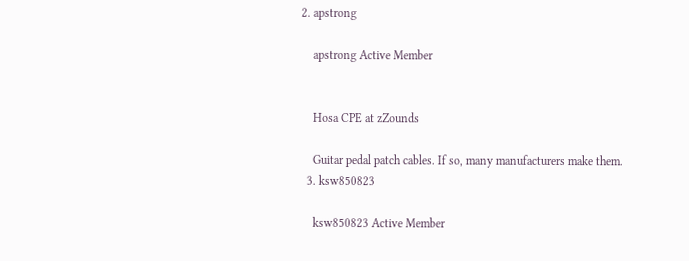2. apstrong

    apstrong Active Member


    Hosa CPE at zZounds

    Guitar pedal patch cables. If so, many manufacturers make them.
  3. ksw850823

    ksw850823 Active Member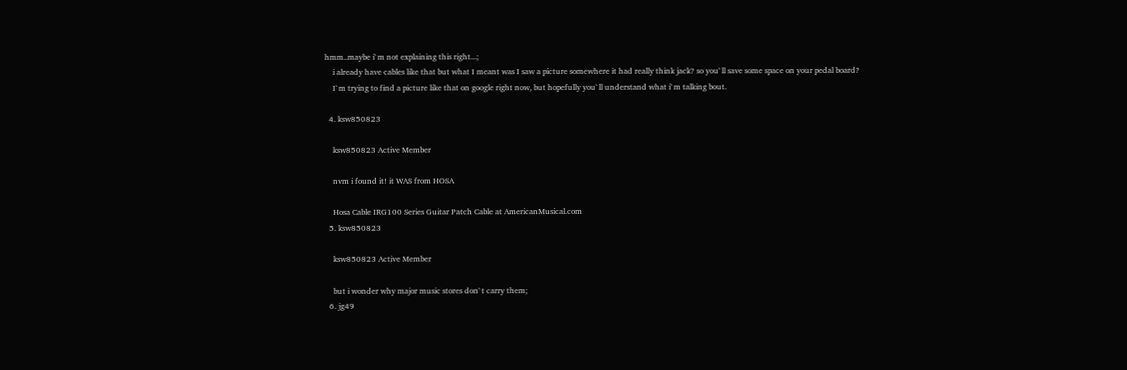hmm..maybe i`m not explaining this right...;
    i already have cables like that but what I meant was I saw a picture somewhere it had really think jack? so you`ll save some space on your pedal board?
    I`m trying to find a picture like that on google right now, but hopefully you`ll understand what i`m talking bout.

  4. ksw850823

    ksw850823 Active Member

    nvm i found it! it WAS from HOSA

    Hosa Cable IRG100 Series Guitar Patch Cable at AmericanMusical.com
  5. ksw850823

    ksw850823 Active Member

    but i wonder why major music stores don`t carry them;
  6. jg49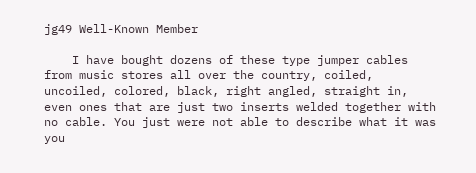jg49 Well-Known Member

    I have bought dozens of these type jumper cables from music stores all over the country, coiled, uncoiled, colored, black, right angled, straight in, even ones that are just two inserts welded together with no cable. You just were not able to describe what it was you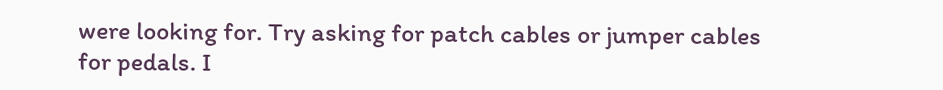were looking for. Try asking for patch cables or jumper cables for pedals. I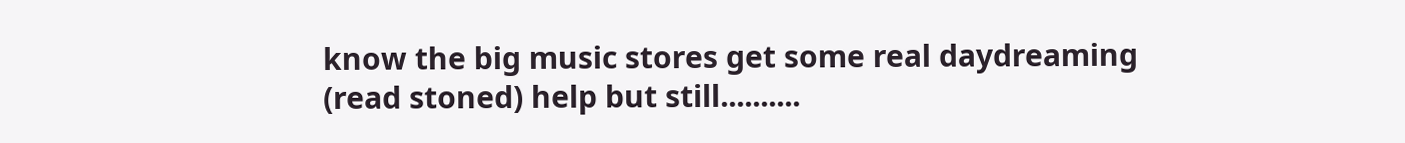know the big music stores get some real daydreaming (read stoned) help but still..........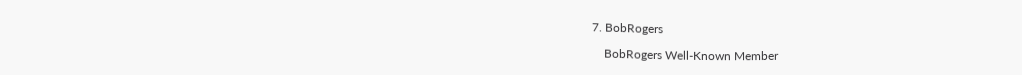7. BobRogers

    BobRogers Well-Known Member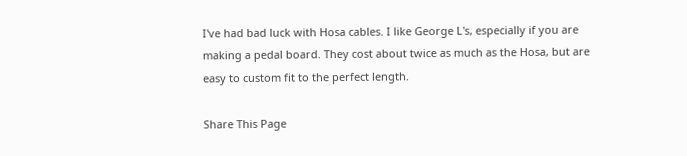I've had bad luck with Hosa cables. I like George L's, especially if you are making a pedal board. They cost about twice as much as the Hosa, but are easy to custom fit to the perfect length.

Share This Page